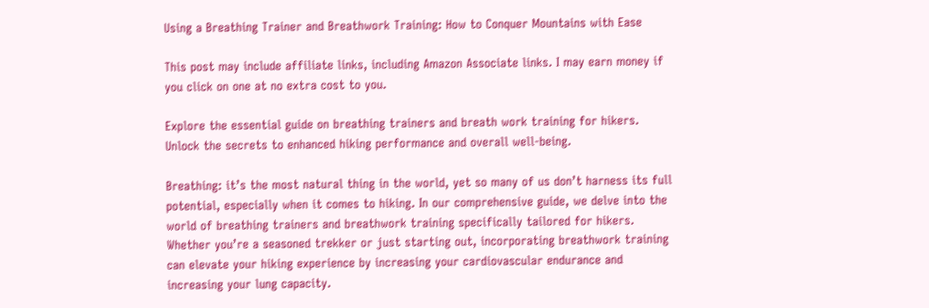Using a Breathing Trainer and Breathwork Training: How to Conquer Mountains with Ease

This post may include affiliate links, including Amazon Associate links. I may earn money if you click on one at no extra cost to you.

Explore the essential guide on breathing trainers and breath work training for hikers. Unlock the secrets to enhanced hiking performance and overall well-being.

Breathing: it’s the most natural thing in the world, yet so many of us don’t harness its full potential, especially when it comes to hiking. In our comprehensive guide, we delve into the world of breathing trainers and breathwork training specifically tailored for hikers. Whether you’re a seasoned trekker or just starting out, incorporating breathwork training can elevate your hiking experience by increasing your cardiovascular endurance and increasing your lung capacity.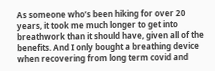As someone who’s been hiking for over 20 years, it took me much longer to get into breathwork than it should have, given all of the benefits. And I only bought a breathing device when recovering from long term covid and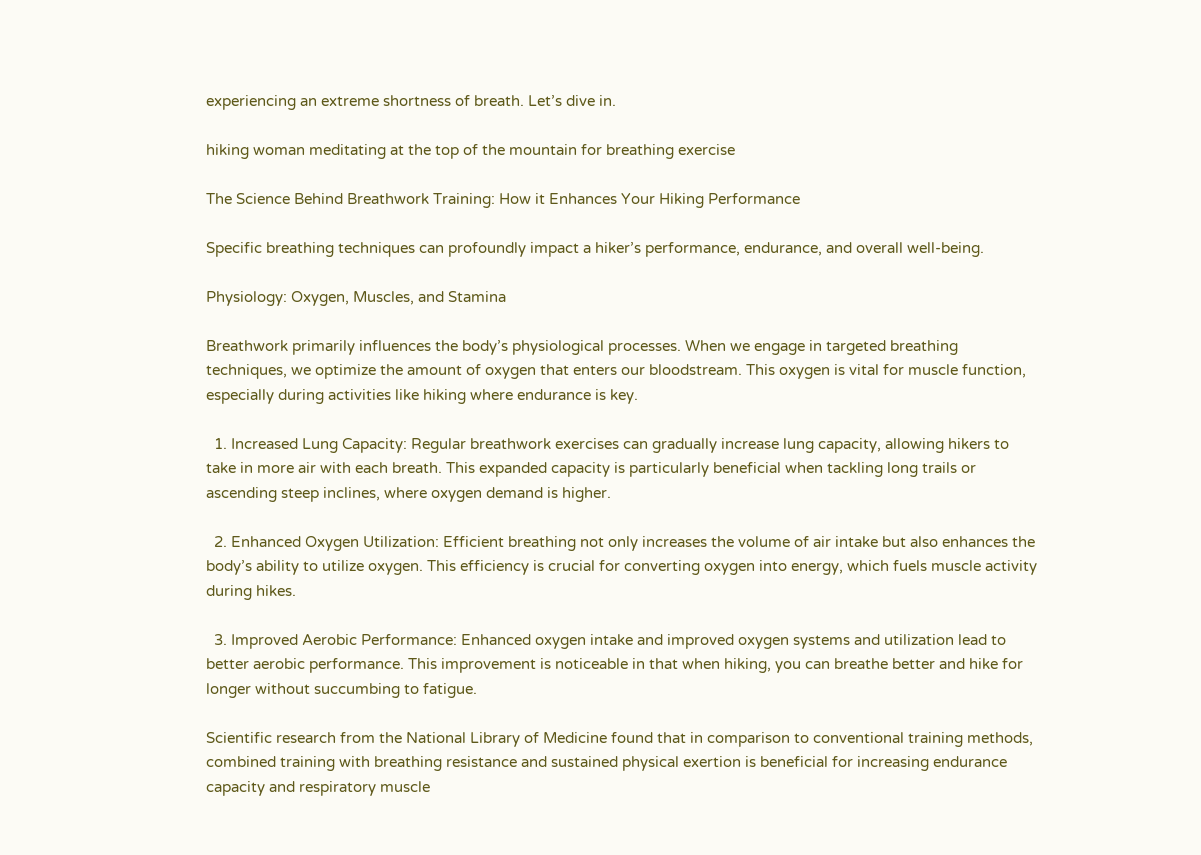experiencing an extreme shortness of breath. Let’s dive in.

hiking woman meditating at the top of the mountain for breathing exercise

The Science Behind Breathwork Training: How it Enhances Your Hiking Performance

Specific breathing techniques can profoundly impact a hiker’s performance, endurance, and overall well-being.

Physiology: Oxygen, Muscles, and Stamina

Breathwork primarily influences the body’s physiological processes. When we engage in targeted breathing techniques, we optimize the amount of oxygen that enters our bloodstream. This oxygen is vital for muscle function, especially during activities like hiking where endurance is key.

  1. Increased Lung Capacity: Regular breathwork exercises can gradually increase lung capacity, allowing hikers to take in more air with each breath. This expanded capacity is particularly beneficial when tackling long trails or ascending steep inclines, where oxygen demand is higher.

  2. Enhanced Oxygen Utilization: Efficient breathing not only increases the volume of air intake but also enhances the body’s ability to utilize oxygen. This efficiency is crucial for converting oxygen into energy, which fuels muscle activity during hikes.

  3. Improved Aerobic Performance: Enhanced oxygen intake and improved oxygen systems and utilization lead to better aerobic performance. This improvement is noticeable in that when hiking, you can breathe better and hike for longer without succumbing to fatigue.

Scientific research from the National Library of Medicine found that in comparison to conventional training methods, combined training with breathing resistance and sustained physical exertion is beneficial for increasing endurance capacity and respiratory muscle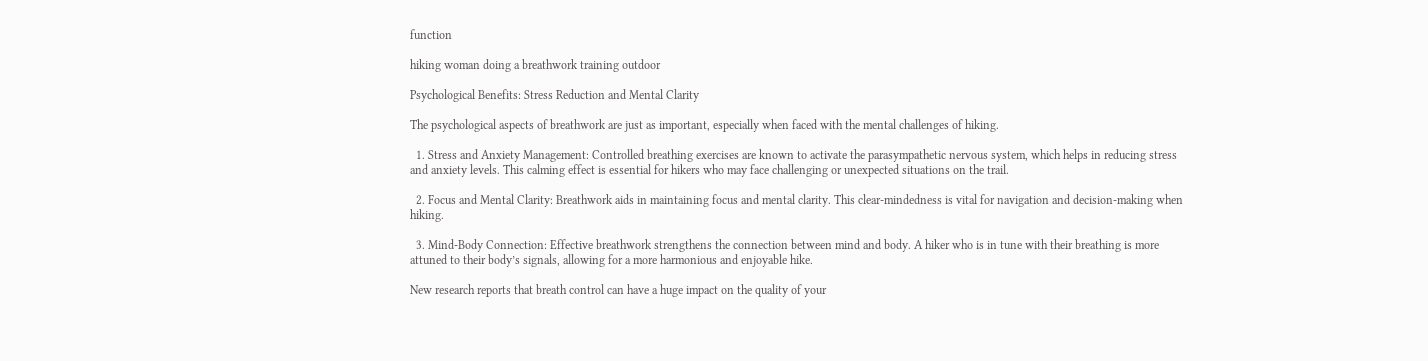function

hiking woman doing a breathwork training outdoor

Psychological Benefits: Stress Reduction and Mental Clarity

The psychological aspects of breathwork are just as important, especially when faced with the mental challenges of hiking.

  1. Stress and Anxiety Management: Controlled breathing exercises are known to activate the parasympathetic nervous system, which helps in reducing stress and anxiety levels. This calming effect is essential for hikers who may face challenging or unexpected situations on the trail.

  2. Focus and Mental Clarity: Breathwork aids in maintaining focus and mental clarity. This clear-mindedness is vital for navigation and decision-making when hiking.

  3. Mind-Body Connection: Effective breathwork strengthens the connection between mind and body. A hiker who is in tune with their breathing is more attuned to their body’s signals, allowing for a more harmonious and enjoyable hike.

New research reports that breath control can have a huge impact on the quality of your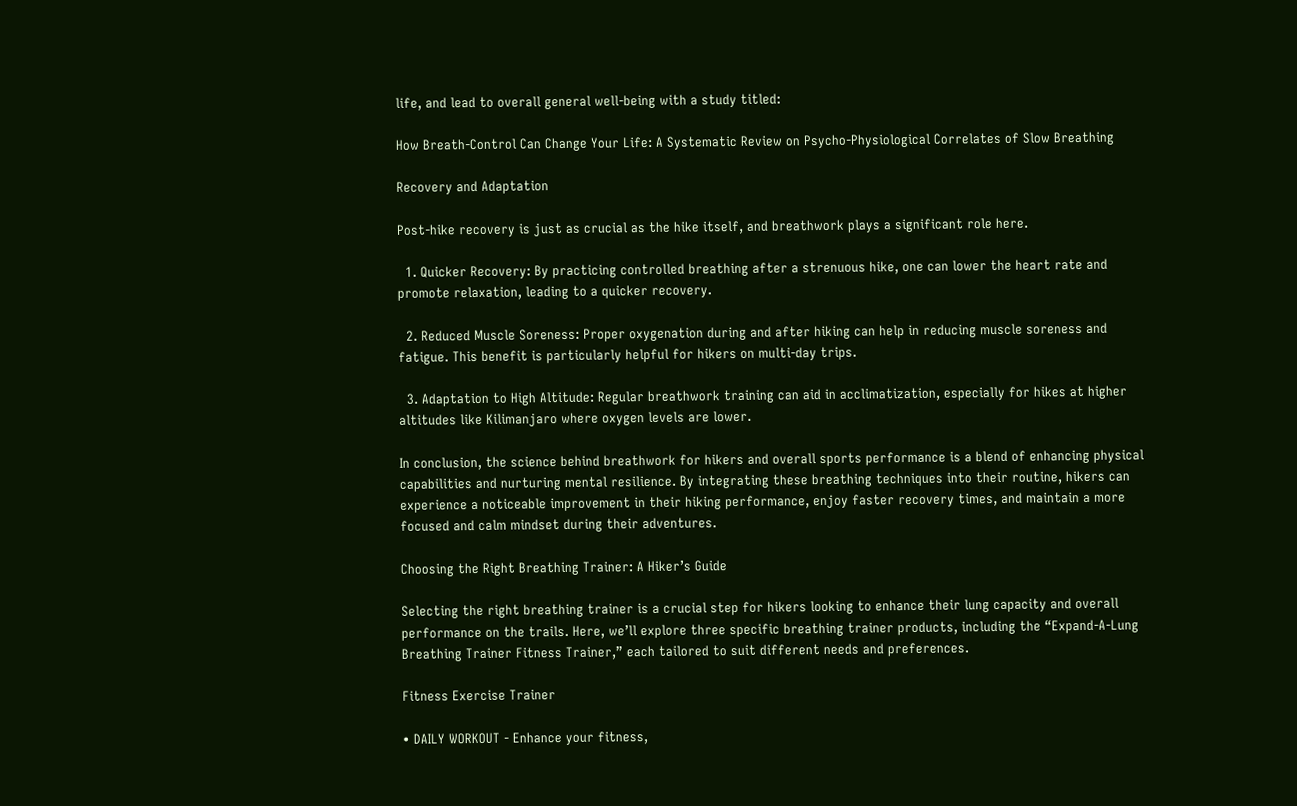life, and lead to overall general well-being with a study titled:

How Breath-Control Can Change Your Life: A Systematic Review on Psycho-Physiological Correlates of Slow Breathing

Recovery and Adaptation

Post-hike recovery is just as crucial as the hike itself, and breathwork plays a significant role here.

  1. Quicker Recovery: By practicing controlled breathing after a strenuous hike, one can lower the heart rate and promote relaxation, leading to a quicker recovery.

  2. Reduced Muscle Soreness: Proper oxygenation during and after hiking can help in reducing muscle soreness and fatigue. This benefit is particularly helpful for hikers on multi-day trips.

  3. Adaptation to High Altitude: Regular breathwork training can aid in acclimatization, especially for hikes at higher altitudes like Kilimanjaro where oxygen levels are lower.

In conclusion, the science behind breathwork for hikers and overall sports performance is a blend of enhancing physical capabilities and nurturing mental resilience. By integrating these breathing techniques into their routine, hikers can experience a noticeable improvement in their hiking performance, enjoy faster recovery times, and maintain a more focused and calm mindset during their adventures.

Choosing the Right Breathing Trainer: A Hiker’s Guide

Selecting the right breathing trainer is a crucial step for hikers looking to enhance their lung capacity and overall performance on the trails. Here, we’ll explore three specific breathing trainer products, including the “Expand-A-Lung Breathing Trainer Fitness Trainer,” each tailored to suit different needs and preferences.

Fitness Exercise Trainer

• DAILY WORKOUT - Enhance your fitness,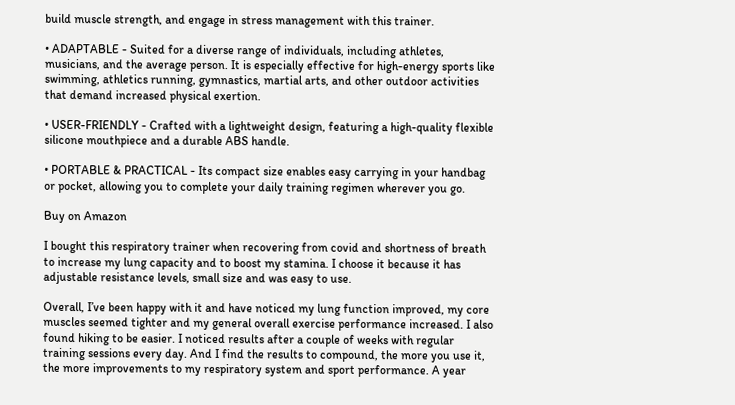build muscle strength, and engage in stress management with this trainer.

• ADAPTABLE - Suited for a diverse range of individuals, including athletes, musicians, and the average person. It is especially effective for high-energy sports like swimming, athletics running, gymnastics, martial arts, and other outdoor activities that demand increased physical exertion.

• USER-FRIENDLY - Crafted with a lightweight design, featuring a high-quality flexible silicone mouthpiece and a durable ABS handle.

• PORTABLE & PRACTICAL - Its compact size enables easy carrying in your handbag or pocket, allowing you to complete your daily training regimen wherever you go.

Buy on Amazon

I bought this respiratory trainer when recovering from covid and shortness of breath to increase my lung capacity and to boost my stamina. I choose it because it has adjustable resistance levels, small size and was easy to use.

Overall, I’ve been happy with it and have noticed my lung function improved, my core muscles seemed tighter and my general overall exercise performance increased. I also found hiking to be easier. I noticed results after a couple of weeks with regular training sessions every day. And I find the results to compound, the more you use it, the more improvements to my respiratory system and sport performance. A year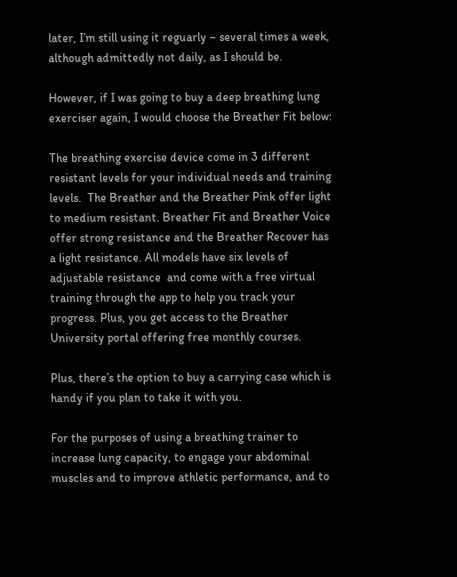later, I’m still using it reguarly – several times a week, although admittedly not daily, as I should be.

However, if I was going to buy a deep breathing lung exerciser again, I would choose the Breather Fit below:

The breathing exercise device come in 3 different resistant levels for your individual needs and training levels.  The Breather and the Breather Pink offer light to medium resistant. Breather Fit and Breather Voice offer strong resistance and the Breather Recover has a light resistance. All models have six levels of adjustable resistance  and come with a free virtual training through the app to help you track your progress. Plus, you get access to the Breather University portal offering free monthly courses.

Plus, there’s the option to buy a carrying case which is handy if you plan to take it with you.

For the purposes of using a breathing trainer to increase lung capacity, to engage your abdominal muscles and to improve athletic performance, and to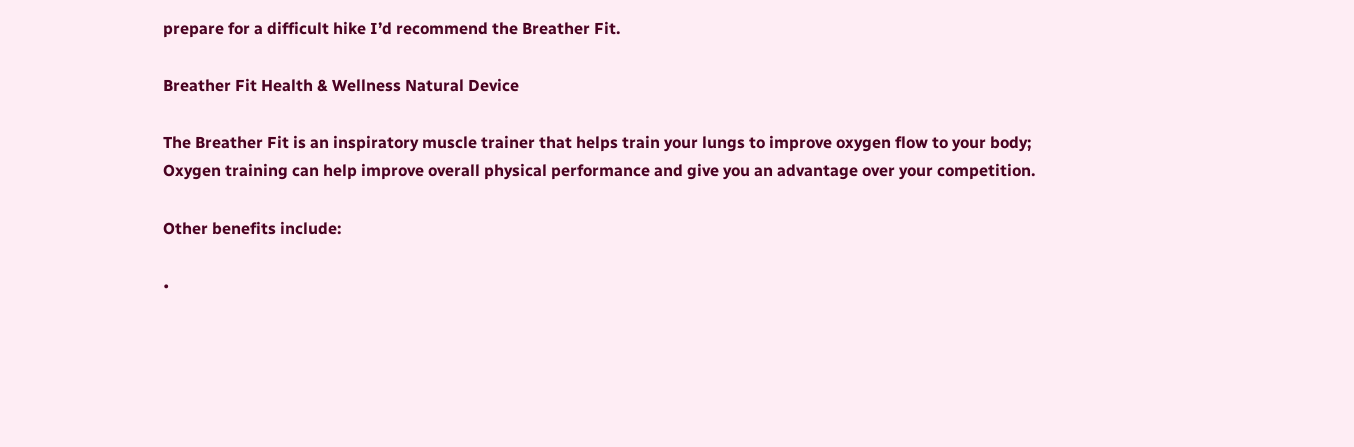prepare for a difficult hike I’d recommend the Breather Fit.

Breather Fit Health & Wellness Natural Device

The Breather Fit is an inspiratory muscle trainer that helps train your lungs to improve oxygen flow to your body; Oxygen training can help improve overall physical performance and give you an advantage over your competition.

Other benefits include:

•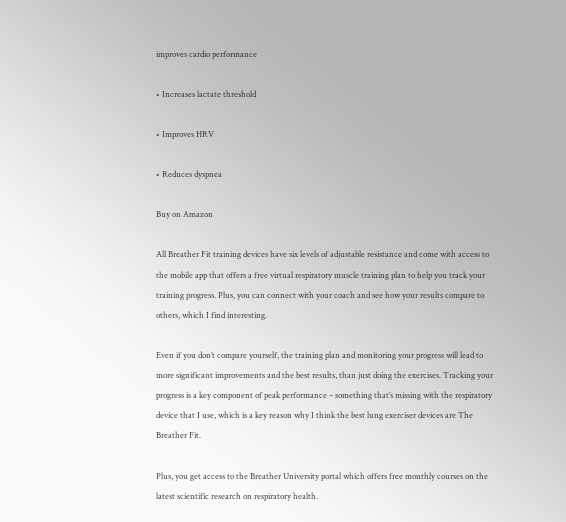improves cardio performance

• Increases lactate threshold

• Improves HRV

• Reduces dyspnea

Buy on Amazon

All Breather Fit training devices have six levels of adjustable resistance and come with access to the mobile app that offers a free virtual respiratory muscle training plan to help you track your training progress. Plus, you can connect with your coach and see how your results compare to others, which I find interesting.

Even if you don’t compare yourself, the training plan and monitoring your progress will lead to more significant improvements and the best results, than just doing the exercises. Tracking your progress is a key component of peak performance – something that’s missing with the respiratory device that I use, which is a key reason why I think the best lung exerciser devices are The Breather Fit.

Plus, you get access to the Breather University portal which offers free monthly courses on the latest scientific research on respiratory health.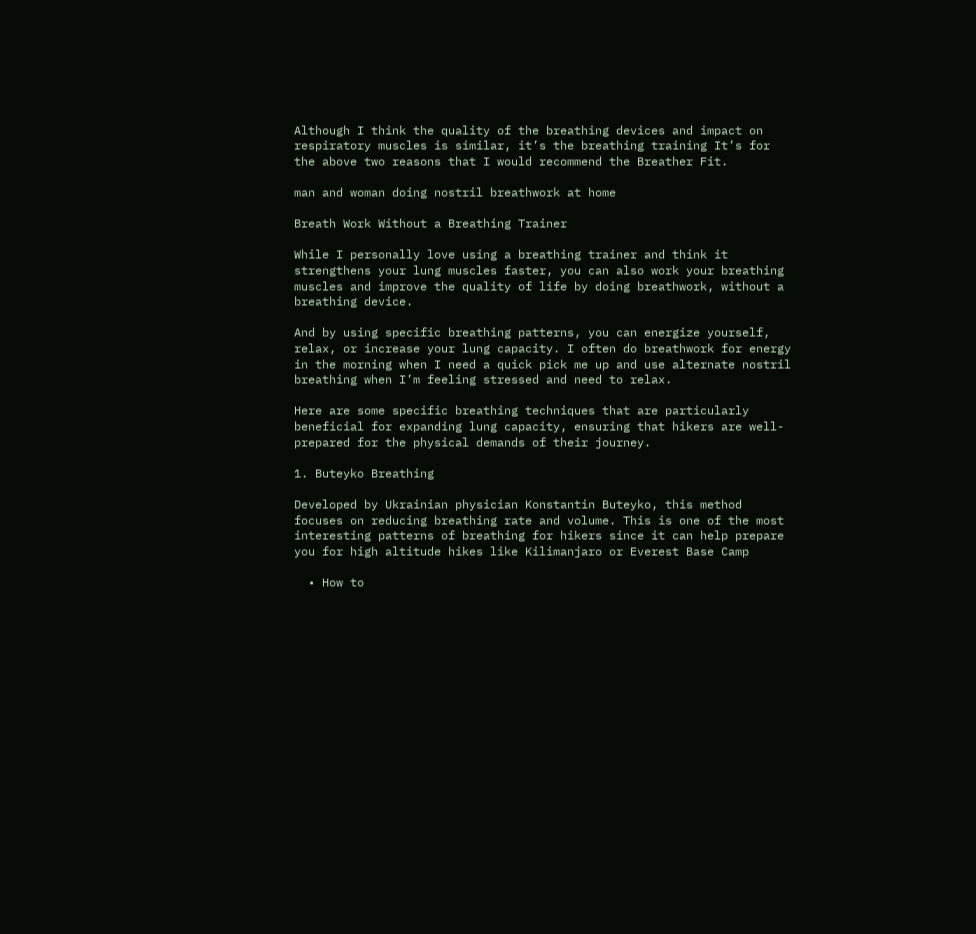Although I think the quality of the breathing devices and impact on respiratory muscles is similar, it’s the breathing training It’s for the above two reasons that I would recommend the Breather Fit.

man and woman doing nostril breathwork at home

Breath Work Without a Breathing Trainer

While I personally love using a breathing trainer and think it strengthens your lung muscles faster, you can also work your breathing muscles and improve the quality of life by doing breathwork, without a breathing device.

And by using specific breathing patterns, you can energize yourself, relax, or increase your lung capacity. I often do breathwork for energy in the morning when I need a quick pick me up and use alternate nostril breathing when I’m feeling stressed and need to relax.

Here are some specific breathing techniques that are particularly beneficial for expanding lung capacity, ensuring that hikers are well-prepared for the physical demands of their journey.

1. Buteyko Breathing

Developed by Ukrainian physician Konstantin Buteyko, this method focuses on reducing breathing rate and volume. This is one of the most interesting patterns of breathing for hikers since it can help prepare you for high altitude hikes like Kilimanjaro or Everest Base Camp

  • How to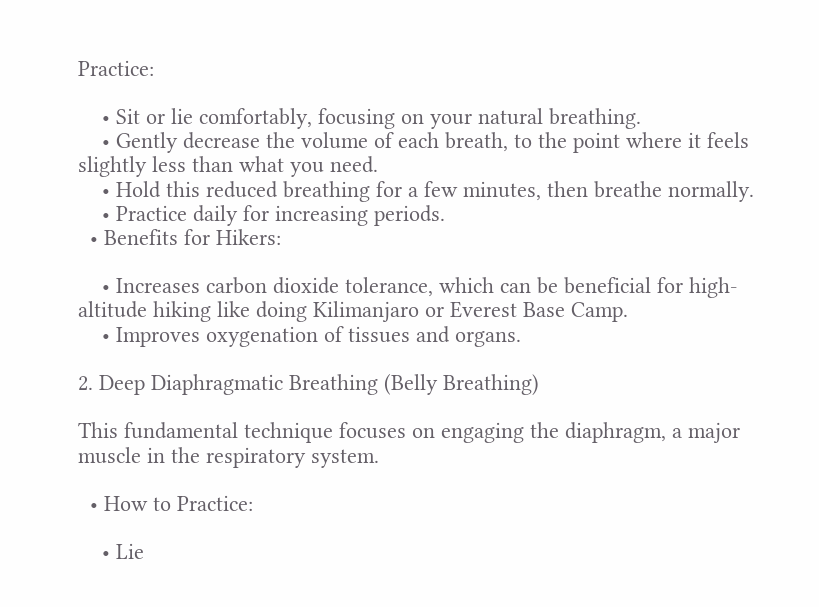Practice:

    • Sit or lie comfortably, focusing on your natural breathing.
    • Gently decrease the volume of each breath, to the point where it feels slightly less than what you need.
    • Hold this reduced breathing for a few minutes, then breathe normally.
    • Practice daily for increasing periods.
  • Benefits for Hikers:

    • Increases carbon dioxide tolerance, which can be beneficial for high-altitude hiking like doing Kilimanjaro or Everest Base Camp.
    • Improves oxygenation of tissues and organs.

2. Deep Diaphragmatic Breathing (Belly Breathing)

This fundamental technique focuses on engaging the diaphragm, a major muscle in the respiratory system.

  • How to Practice:

    • Lie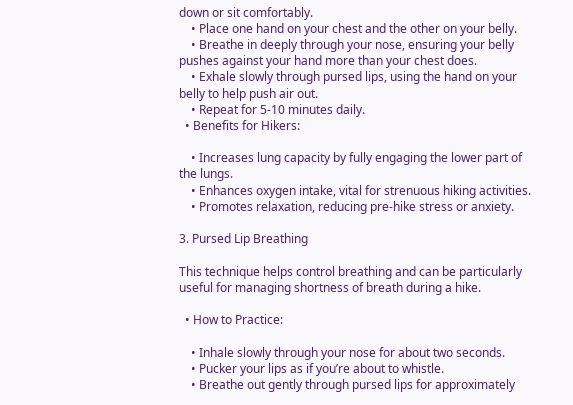down or sit comfortably.
    • Place one hand on your chest and the other on your belly.
    • Breathe in deeply through your nose, ensuring your belly pushes against your hand more than your chest does.
    • Exhale slowly through pursed lips, using the hand on your belly to help push air out.
    • Repeat for 5-10 minutes daily.
  • Benefits for Hikers:

    • Increases lung capacity by fully engaging the lower part of the lungs.
    • Enhances oxygen intake, vital for strenuous hiking activities.
    • Promotes relaxation, reducing pre-hike stress or anxiety.

3. Pursed Lip Breathing

This technique helps control breathing and can be particularly useful for managing shortness of breath during a hike.

  • How to Practice:

    • Inhale slowly through your nose for about two seconds.
    • Pucker your lips as if you’re about to whistle.
    • Breathe out gently through pursed lips for approximately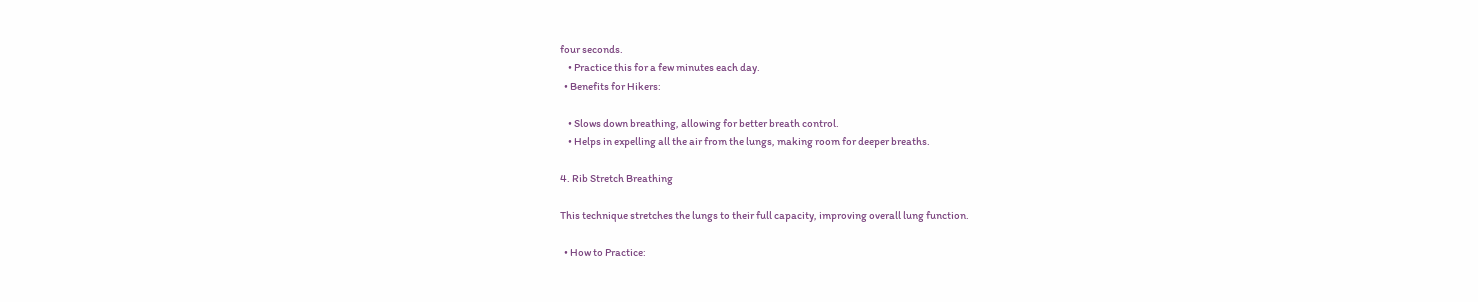four seconds.
    • Practice this for a few minutes each day.
  • Benefits for Hikers:

    • Slows down breathing, allowing for better breath control.
    • Helps in expelling all the air from the lungs, making room for deeper breaths.

4. Rib Stretch Breathing

This technique stretches the lungs to their full capacity, improving overall lung function.

  • How to Practice: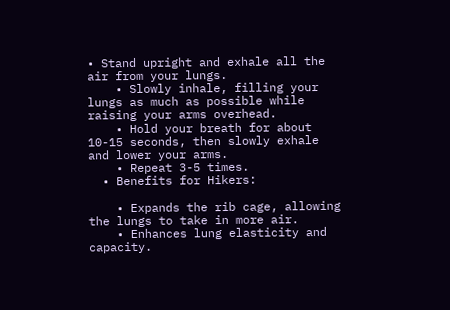• Stand upright and exhale all the air from your lungs.
    • Slowly inhale, filling your lungs as much as possible while raising your arms overhead.
    • Hold your breath for about 10-15 seconds, then slowly exhale and lower your arms.
    • Repeat 3-5 times.
  • Benefits for Hikers:

    • Expands the rib cage, allowing the lungs to take in more air.
    • Enhances lung elasticity and capacity.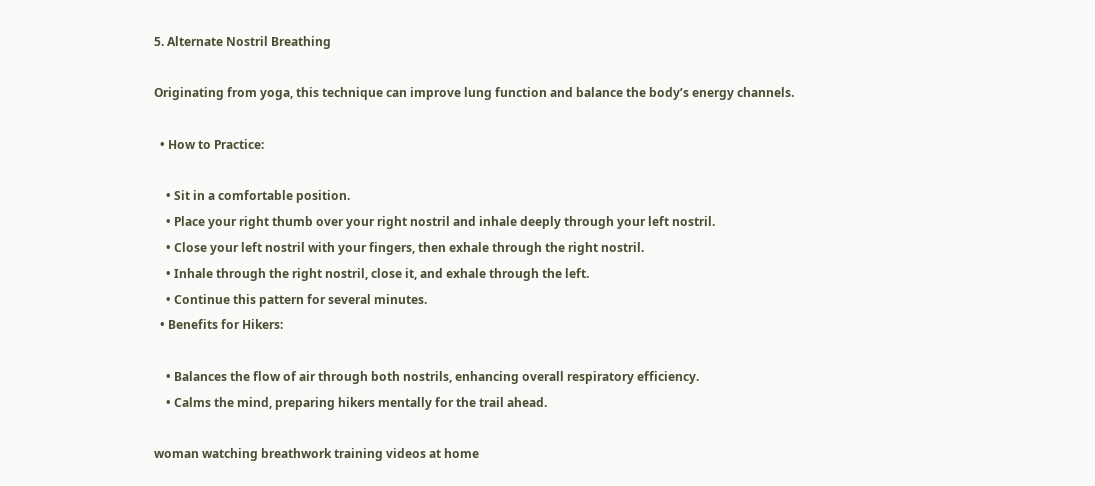5. Alternate Nostril Breathing

Originating from yoga, this technique can improve lung function and balance the body’s energy channels.

  • How to Practice:

    • Sit in a comfortable position.
    • Place your right thumb over your right nostril and inhale deeply through your left nostril.
    • Close your left nostril with your fingers, then exhale through the right nostril.
    • Inhale through the right nostril, close it, and exhale through the left.
    • Continue this pattern for several minutes.
  • Benefits for Hikers:

    • Balances the flow of air through both nostrils, enhancing overall respiratory efficiency.
    • Calms the mind, preparing hikers mentally for the trail ahead.

woman watching breathwork training videos at home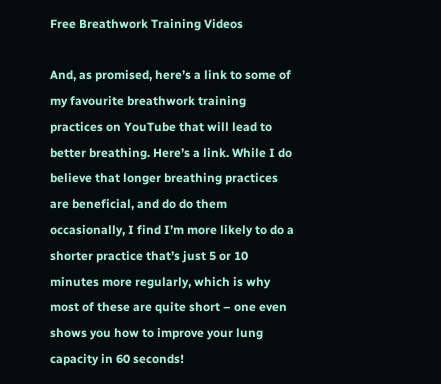Free Breathwork Training Videos

And, as promised, here’s a link to some of my favourite breathwork training practices on YouTube that will lead to better breathing. Here’s a link. While I do believe that longer breathing practices are beneficial, and do do them occasionally, I find I’m more likely to do a shorter practice that’s just 5 or 10 minutes more regularly, which is why most of these are quite short – one even shows you how to improve your lung capacity in 60 seconds!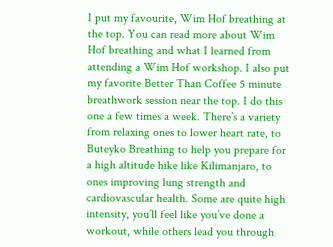I put my favourite, Wim Hof breathing at the top. You can read more about Wim Hof breathing and what I learned from attending a Wim Hof workshop. I also put my favorite Better Than Coffee 5 minute breathwork session near the top. I do this one a few times a week. There’s a variety from relaxing ones to lower heart rate, to Buteyko Breathing to help you prepare for a high altitude hike like Kilimanjaro, to ones improving lung strength and cardiovascular health. Some are quite high intensity, you’ll feel like you’ve done a workout, while others lead you through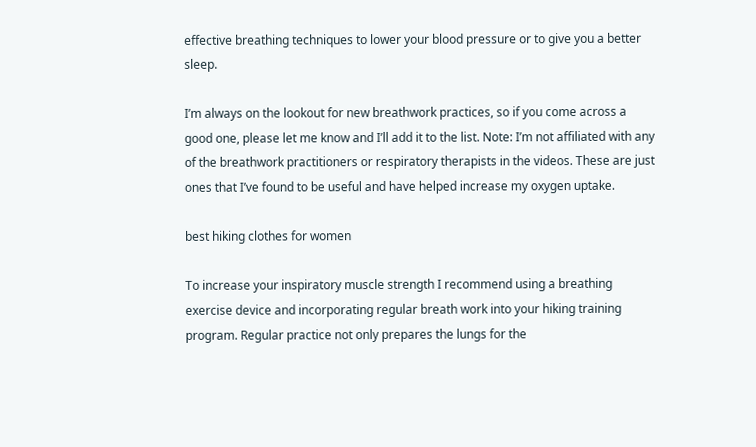effective breathing techniques to lower your blood pressure or to give you a better sleep.

I’m always on the lookout for new breathwork practices, so if you come across a good one, please let me know and I’ll add it to the list. Note: I’m not affiliated with any of the breathwork practitioners or respiratory therapists in the videos. These are just ones that I’ve found to be useful and have helped increase my oxygen uptake.

best hiking clothes for women

To increase your inspiratory muscle strength I recommend using a breathing exercise device and incorporating regular breath work into your hiking training program. Regular practice not only prepares the lungs for the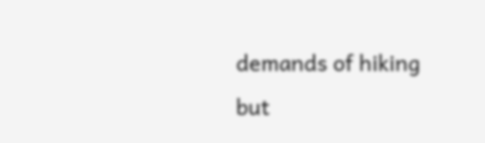demands of hiking but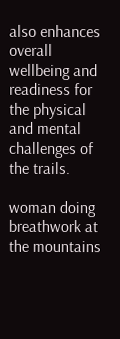also enhances overall wellbeing and readiness for the physical and mental challenges of the trails.

woman doing breathwork at the mountains